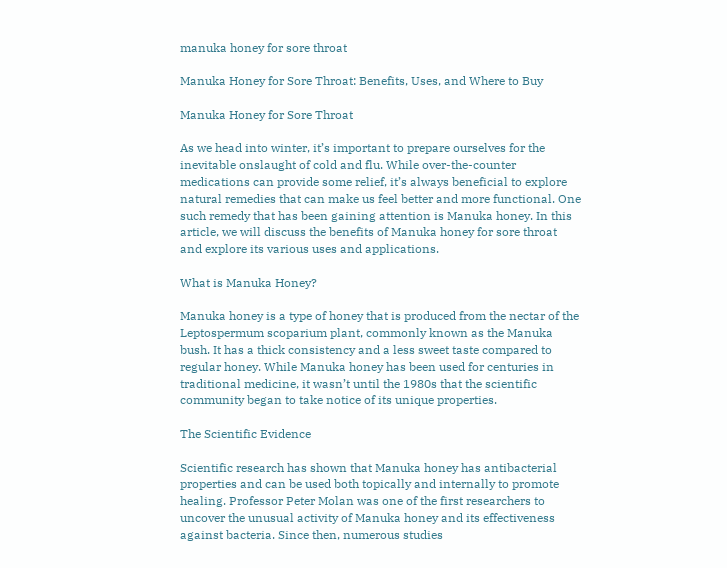manuka honey for sore throat

Manuka Honey for Sore Throat: Benefits, Uses, and Where to Buy

Manuka Honey for Sore Throat

As we head into winter, it’s important to prepare ourselves for the inevitable onslaught of cold and flu. While over-the-counter medications can provide some relief, it’s always beneficial to explore natural remedies that can make us feel better and more functional. One such remedy that has been gaining attention is Manuka honey. In this article, we will discuss the benefits of Manuka honey for sore throat and explore its various uses and applications.

What is Manuka Honey?

Manuka honey is a type of honey that is produced from the nectar of the Leptospermum scoparium plant, commonly known as the Manuka bush. It has a thick consistency and a less sweet taste compared to regular honey. While Manuka honey has been used for centuries in traditional medicine, it wasn’t until the 1980s that the scientific community began to take notice of its unique properties.

The Scientific Evidence

Scientific research has shown that Manuka honey has antibacterial properties and can be used both topically and internally to promote healing. Professor Peter Molan was one of the first researchers to uncover the unusual activity of Manuka honey and its effectiveness against bacteria. Since then, numerous studies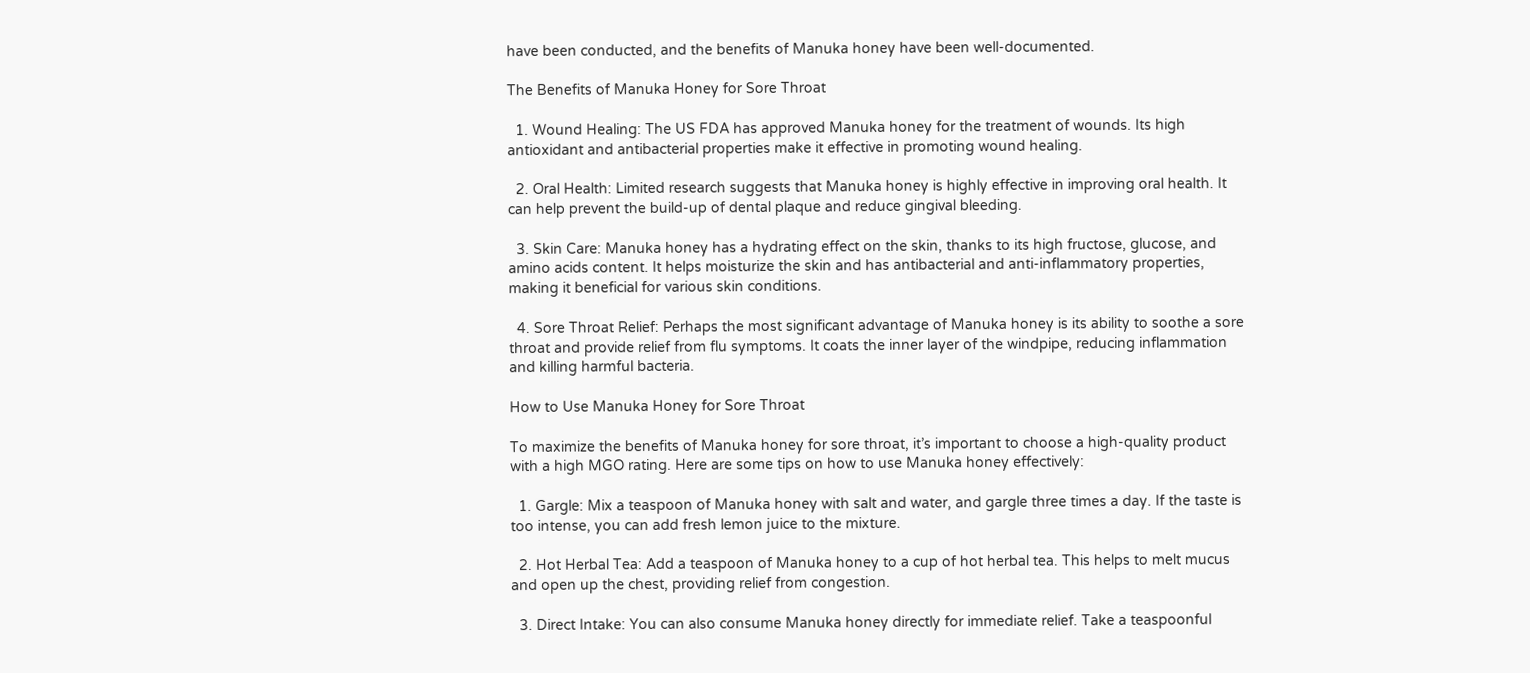have been conducted, and the benefits of Manuka honey have been well-documented.

The Benefits of Manuka Honey for Sore Throat

  1. Wound Healing: The US FDA has approved Manuka honey for the treatment of wounds. Its high antioxidant and antibacterial properties make it effective in promoting wound healing.

  2. Oral Health: Limited research suggests that Manuka honey is highly effective in improving oral health. It can help prevent the build-up of dental plaque and reduce gingival bleeding.

  3. Skin Care: Manuka honey has a hydrating effect on the skin, thanks to its high fructose, glucose, and amino acids content. It helps moisturize the skin and has antibacterial and anti-inflammatory properties, making it beneficial for various skin conditions.

  4. Sore Throat Relief: Perhaps the most significant advantage of Manuka honey is its ability to soothe a sore throat and provide relief from flu symptoms. It coats the inner layer of the windpipe, reducing inflammation and killing harmful bacteria.

How to Use Manuka Honey for Sore Throat

To maximize the benefits of Manuka honey for sore throat, it’s important to choose a high-quality product with a high MGO rating. Here are some tips on how to use Manuka honey effectively:

  1. Gargle: Mix a teaspoon of Manuka honey with salt and water, and gargle three times a day. If the taste is too intense, you can add fresh lemon juice to the mixture.

  2. Hot Herbal Tea: Add a teaspoon of Manuka honey to a cup of hot herbal tea. This helps to melt mucus and open up the chest, providing relief from congestion.

  3. Direct Intake: You can also consume Manuka honey directly for immediate relief. Take a teaspoonful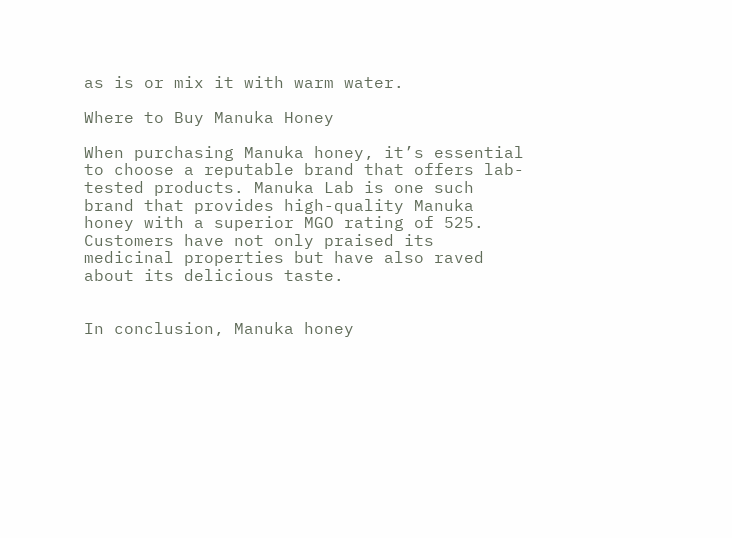as is or mix it with warm water.

Where to Buy Manuka Honey

When purchasing Manuka honey, it’s essential to choose a reputable brand that offers lab-tested products. Manuka Lab is one such brand that provides high-quality Manuka honey with a superior MGO rating of 525. Customers have not only praised its medicinal properties but have also raved about its delicious taste.


In conclusion, Manuka honey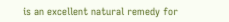is an excellent natural remedy for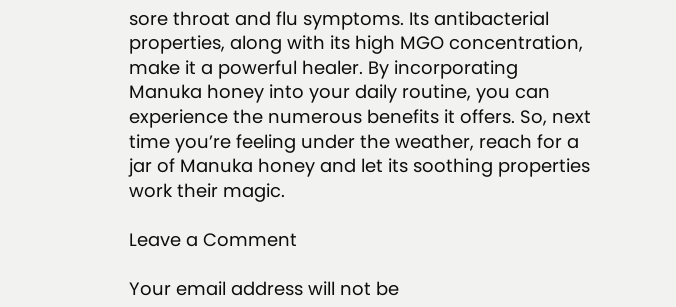sore throat and flu symptoms. Its antibacterial properties, along with its high MGO concentration, make it a powerful healer. By incorporating Manuka honey into your daily routine, you can experience the numerous benefits it offers. So, next time you’re feeling under the weather, reach for a jar of Manuka honey and let its soothing properties work their magic.

Leave a Comment

Your email address will not be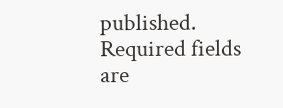published. Required fields are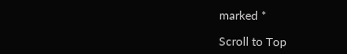marked *

Scroll to Top